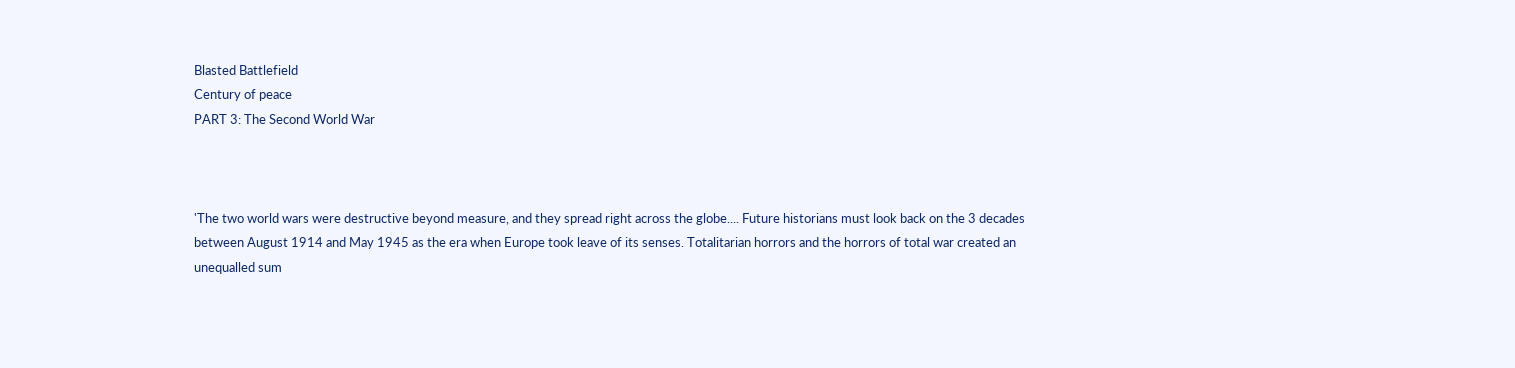Blasted Battlefield
Century of peace
PART 3: The Second World War



'The two world wars were destructive beyond measure, and they spread right across the globe.... Future historians must look back on the 3 decades between August 1914 and May 1945 as the era when Europe took leave of its senses. Totalitarian horrors and the horrors of total war created an unequalled sum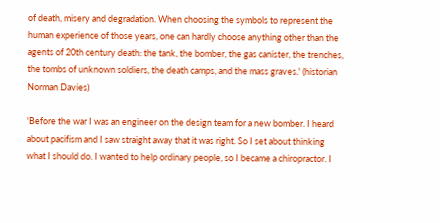of death, misery and degradation. When choosing the symbols to represent the human experience of those years, one can hardly choose anything other than the agents of 20th century death: the tank, the bomber, the gas canister, the trenches, the tombs of unknown soldiers, the death camps, and the mass graves.' (historian Norman Davies)

'Before the war I was an engineer on the design team for a new bomber. I heard about pacifism and I saw straight away that it was right. So I set about thinking what I should do. I wanted to help ordinary people, so I became a chiropractor. I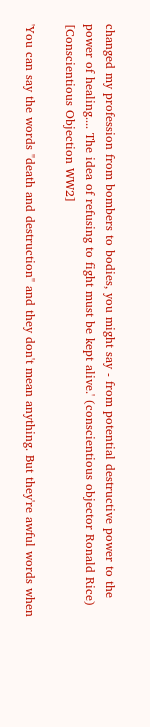changed my profession from bombers to bodies, you might say - from potential destructive power to the power of healing.... The idea of refusing to fight must be kept alive.' (conscientious objector Ronald Rice) [Conscientious Objection WW2]

'You can say the words "death and destruction" and they don't mean anything. But they're awful words when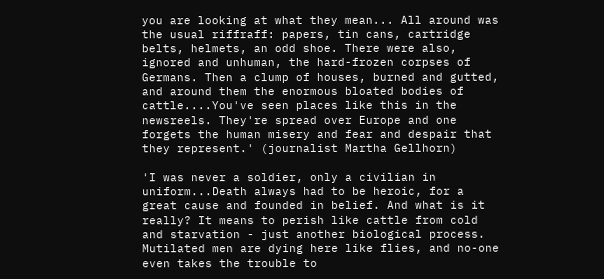you are looking at what they mean... All around was the usual riffraff: papers, tin cans, cartridge belts, helmets, an odd shoe. There were also, ignored and unhuman, the hard-frozen corpses of Germans. Then a clump of houses, burned and gutted, and around them the enormous bloated bodies of cattle....You've seen places like this in the newsreels. They're spread over Europe and one forgets the human misery and fear and despair that they represent.' (journalist Martha Gellhorn)

'I was never a soldier, only a civilian in uniform...Death always had to be heroic, for a great cause and founded in belief. And what is it really? It means to perish like cattle from cold and starvation - just another biological process. Mutilated men are dying here like flies, and no-one even takes the trouble to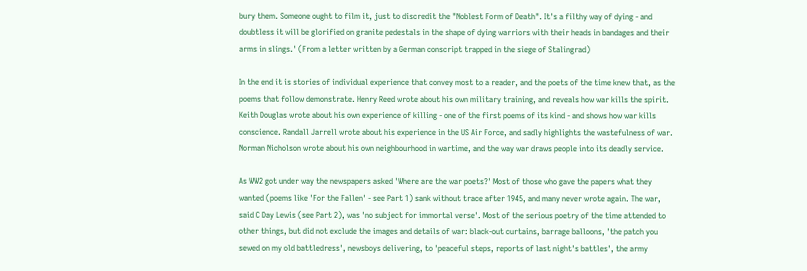bury them. Someone ought to film it, just to discredit the "Noblest Form of Death". It's a filthy way of dying - and doubtless it will be glorified on granite pedestals in the shape of dying warriors with their heads in bandages and their arms in slings.' (From a letter written by a German conscript trapped in the siege of Stalingrad)

In the end it is stories of individual experience that convey most to a reader, and the poets of the time knew that, as the poems that follow demonstrate. Henry Reed wrote about his own military training, and reveals how war kills the spirit. Keith Douglas wrote about his own experience of killing - one of the first poems of its kind - and shows how war kills conscience. Randall Jarrell wrote about his experience in the US Air Force, and sadly highlights the wastefulness of war. Norman Nicholson wrote about his own neighbourhood in wartime, and the way war draws people into its deadly service.

As WW2 got under way the newspapers asked 'Where are the war poets?' Most of those who gave the papers what they wanted (poems like 'For the Fallen' - see Part 1) sank without trace after 1945, and many never wrote again. The war, said C Day Lewis (see Part 2), was 'no subject for immortal verse'. Most of the serious poetry of the time attended to other things, but did not exclude the images and details of war: black-out curtains, barrage balloons, 'the patch you sewed on my old battledress', newsboys delivering, to 'peaceful steps, reports of last night's battles', the army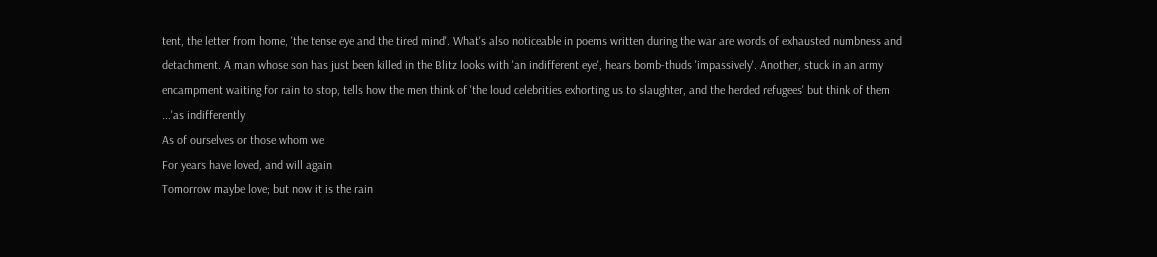tent, the letter from home, 'the tense eye and the tired mind'. What's also noticeable in poems written during the war are words of exhausted numbness and detachment. A man whose son has just been killed in the Blitz looks with 'an indifferent eye', hears bomb-thuds 'impassively'. Another, stuck in an army encampment waiting for rain to stop, tells how the men think of 'the loud celebrities exhorting us to slaughter, and the herded refugees' but think of them
...'as indifferently
As of ourselves or those whom we
For years have loved, and will again
Tomorrow maybe love; but now it is the rain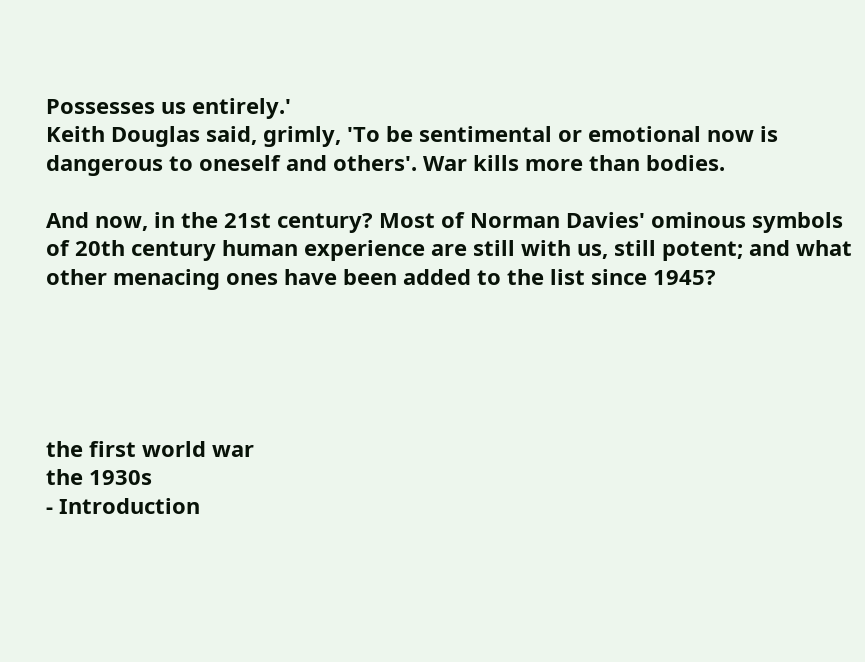Possesses us entirely.'
Keith Douglas said, grimly, 'To be sentimental or emotional now is dangerous to oneself and others'. War kills more than bodies.

And now, in the 21st century? Most of Norman Davies' ominous symbols of 20th century human experience are still with us, still potent; and what other menacing ones have been added to the list since 1945?





the first world war
the 1930s
- Introduction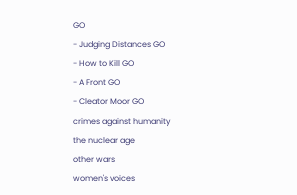GO
- Judging Distances GO
- How to Kill GO
- A Front GO
- Cleator Moor GO
crimes against humanity
the nuclear age
other wars
women's voices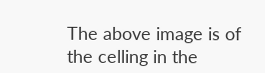The above image is of the celling in the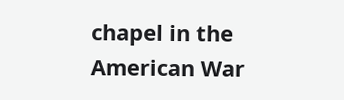chapel in the American War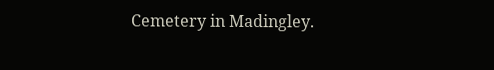Cemetery in Madingley.